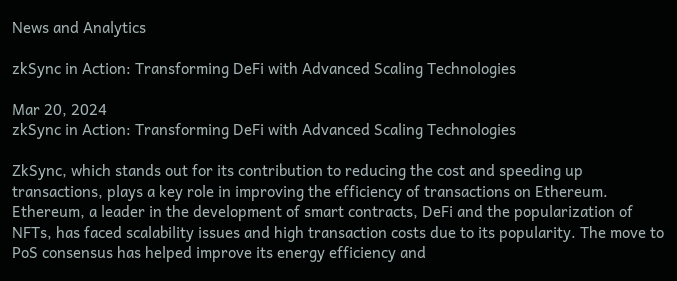News and Analytics

zkSync in Action: Transforming DeFi with Advanced Scaling Technologies

Mar 20, 2024
zkSync in Action: Transforming DeFi with Advanced Scaling Technologies

ZkSync, which stands out for its contribution to reducing the cost and speeding up transactions, plays a key role in improving the efficiency of transactions on Ethereum. Ethereum, a leader in the development of smart contracts, DeFi and the popularization of NFTs, has faced scalability issues and high transaction costs due to its popularity. The move to PoS consensus has helped improve its energy efficiency and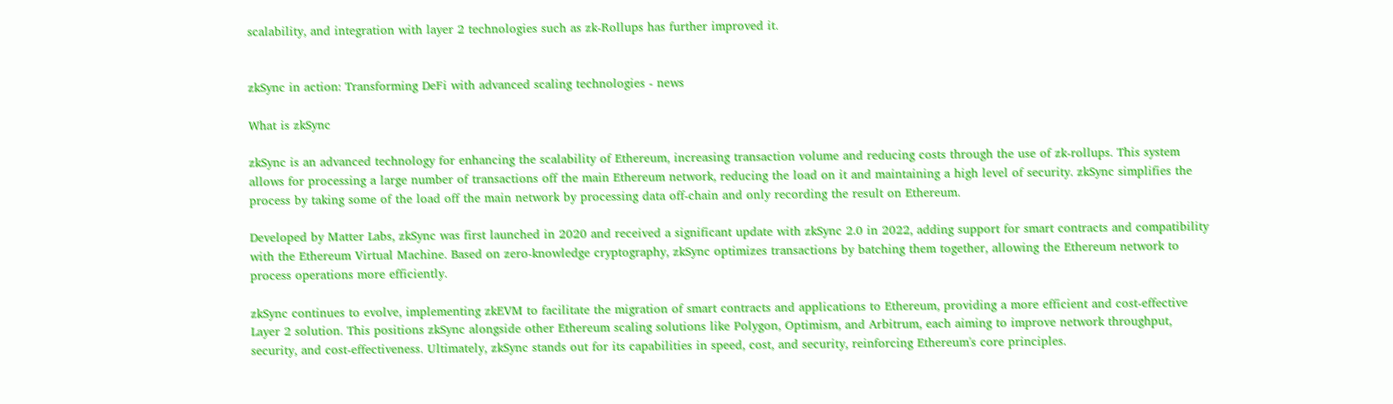scalability, and integration with layer 2 technologies such as zk-Rollups has further improved it.


zkSync in action: Transforming DeFi with advanced scaling technologies - news

What is zkSync

zkSync is an advanced technology for enhancing the scalability of Ethereum, increasing transaction volume and reducing costs through the use of zk-rollups. This system allows for processing a large number of transactions off the main Ethereum network, reducing the load on it and maintaining a high level of security. zkSync simplifies the process by taking some of the load off the main network by processing data off-chain and only recording the result on Ethereum.

Developed by Matter Labs, zkSync was first launched in 2020 and received a significant update with zkSync 2.0 in 2022, adding support for smart contracts and compatibility with the Ethereum Virtual Machine. Based on zero-knowledge cryptography, zkSync optimizes transactions by batching them together, allowing the Ethereum network to process operations more efficiently.

zkSync continues to evolve, implementing zkEVM to facilitate the migration of smart contracts and applications to Ethereum, providing a more efficient and cost-effective Layer 2 solution. This positions zkSync alongside other Ethereum scaling solutions like Polygon, Optimism, and Arbitrum, each aiming to improve network throughput, security, and cost-effectiveness. Ultimately, zkSync stands out for its capabilities in speed, cost, and security, reinforcing Ethereum's core principles.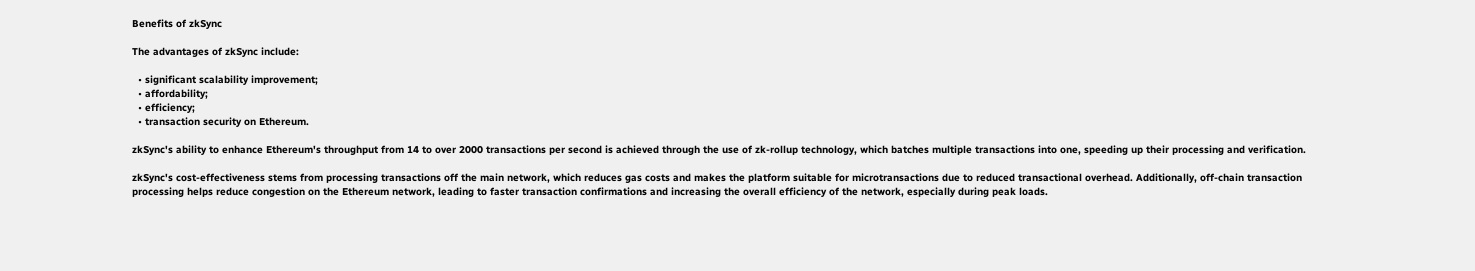Benefits of zkSync

The advantages of zkSync include:

  • significant scalability improvement;
  • affordability;
  • efficiency;
  • transaction security on Ethereum.

zkSync's ability to enhance Ethereum's throughput from 14 to over 2000 transactions per second is achieved through the use of zk-rollup technology, which batches multiple transactions into one, speeding up their processing and verification.

zkSync's cost-effectiveness stems from processing transactions off the main network, which reduces gas costs and makes the platform suitable for microtransactions due to reduced transactional overhead. Additionally, off-chain transaction processing helps reduce congestion on the Ethereum network, leading to faster transaction confirmations and increasing the overall efficiency of the network, especially during peak loads.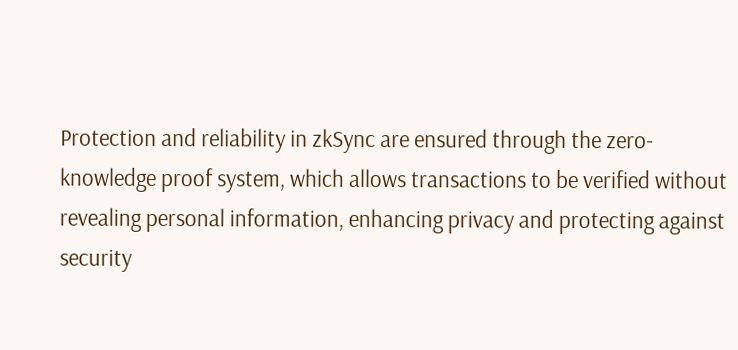Protection and reliability in zkSync are ensured through the zero-knowledge proof system, which allows transactions to be verified without revealing personal information, enhancing privacy and protecting against security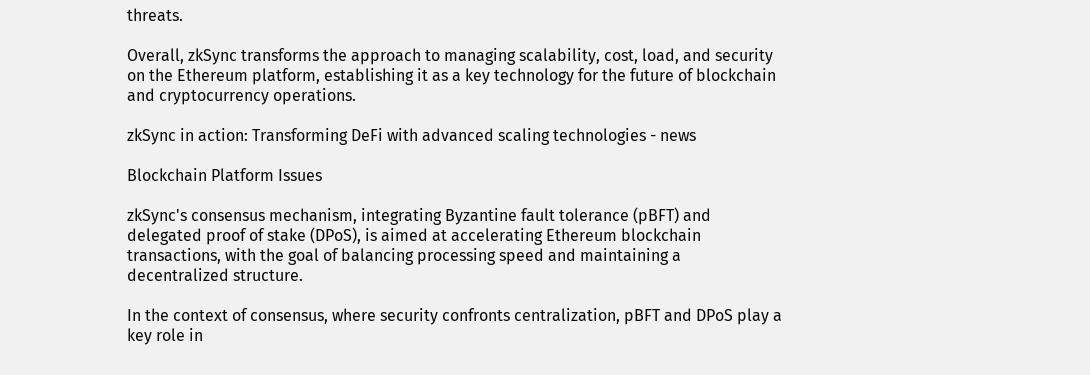threats.

Overall, zkSync transforms the approach to managing scalability, cost, load, and security on the Ethereum platform, establishing it as a key technology for the future of blockchain and cryptocurrency operations.

zkSync in action: Transforming DeFi with advanced scaling technologies - news

Blockchain Platform Issues

zkSync's consensus mechanism, integrating Byzantine fault tolerance (pBFT) and delegated proof of stake (DPoS), is aimed at accelerating Ethereum blockchain transactions, with the goal of balancing processing speed and maintaining a decentralized structure.

In the context of consensus, where security confronts centralization, pBFT and DPoS play a key role in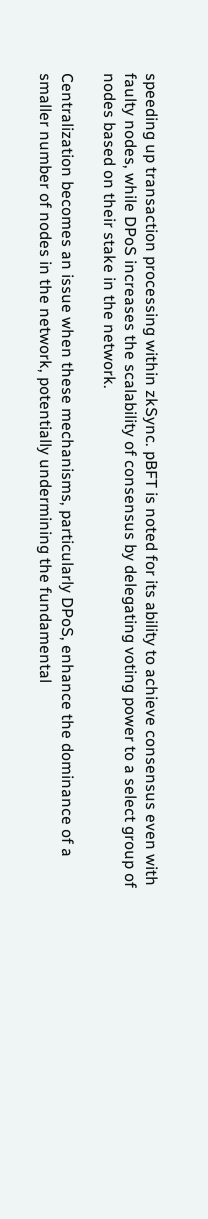speeding up transaction processing within zkSync. pBFT is noted for its ability to achieve consensus even with faulty nodes, while DPoS increases the scalability of consensus by delegating voting power to a select group of nodes based on their stake in the network.

Centralization becomes an issue when these mechanisms, particularly DPoS, enhance the dominance of a smaller number of nodes in the network, potentially undermining the fundamental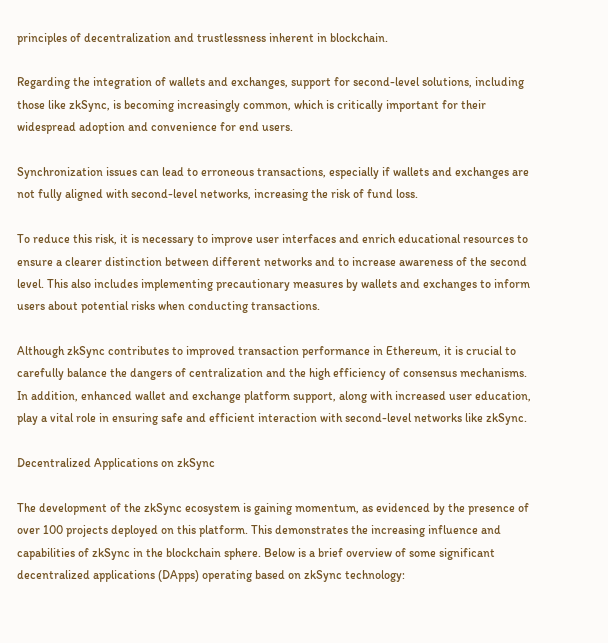principles of decentralization and trustlessness inherent in blockchain.

Regarding the integration of wallets and exchanges, support for second-level solutions, including those like zkSync, is becoming increasingly common, which is critically important for their widespread adoption and convenience for end users.

Synchronization issues can lead to erroneous transactions, especially if wallets and exchanges are not fully aligned with second-level networks, increasing the risk of fund loss.

To reduce this risk, it is necessary to improve user interfaces and enrich educational resources to ensure a clearer distinction between different networks and to increase awareness of the second level. This also includes implementing precautionary measures by wallets and exchanges to inform users about potential risks when conducting transactions.

Although zkSync contributes to improved transaction performance in Ethereum, it is crucial to carefully balance the dangers of centralization and the high efficiency of consensus mechanisms. In addition, enhanced wallet and exchange platform support, along with increased user education, play a vital role in ensuring safe and efficient interaction with second-level networks like zkSync.

Decentralized Applications on zkSync

The development of the zkSync ecosystem is gaining momentum, as evidenced by the presence of over 100 projects deployed on this platform. This demonstrates the increasing influence and capabilities of zkSync in the blockchain sphere. Below is a brief overview of some significant decentralized applications (DApps) operating based on zkSync technology: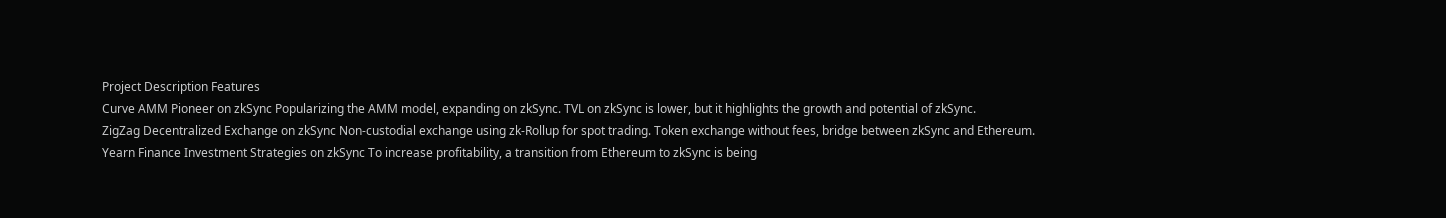Project Description Features
Curve AMM Pioneer on zkSync Popularizing the AMM model, expanding on zkSync. TVL on zkSync is lower, but it highlights the growth and potential of zkSync.
ZigZag Decentralized Exchange on zkSync Non-custodial exchange using zk-Rollup for spot trading. Token exchange without fees, bridge between zkSync and Ethereum.
Yearn Finance Investment Strategies on zkSync To increase profitability, a transition from Ethereum to zkSync is being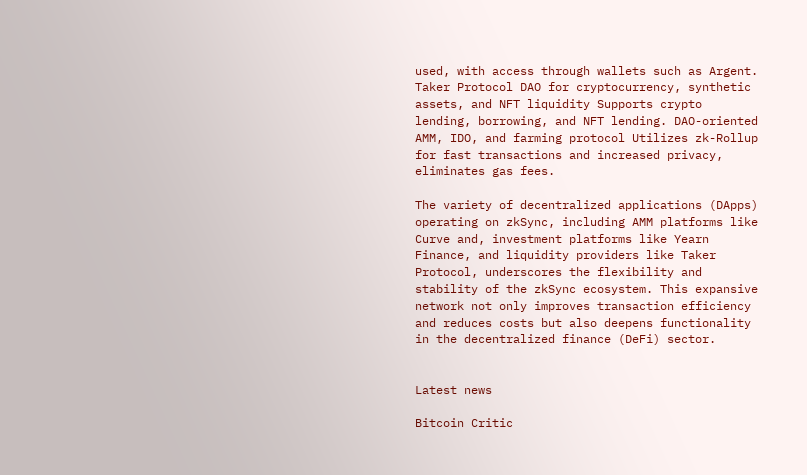used, with access through wallets such as Argent.
Taker Protocol DAO for cryptocurrency, synthetic assets, and NFT liquidity Supports crypto lending, borrowing, and NFT lending. DAO-oriented AMM, IDO, and farming protocol Utilizes zk-Rollup for fast transactions and increased privacy, eliminates gas fees.

The variety of decentralized applications (DApps) operating on zkSync, including AMM platforms like Curve and, investment platforms like Yearn Finance, and liquidity providers like Taker Protocol, underscores the flexibility and stability of the zkSync ecosystem. This expansive network not only improves transaction efficiency and reduces costs but also deepens functionality in the decentralized finance (DeFi) sector.


Latest news

Bitcoin Critic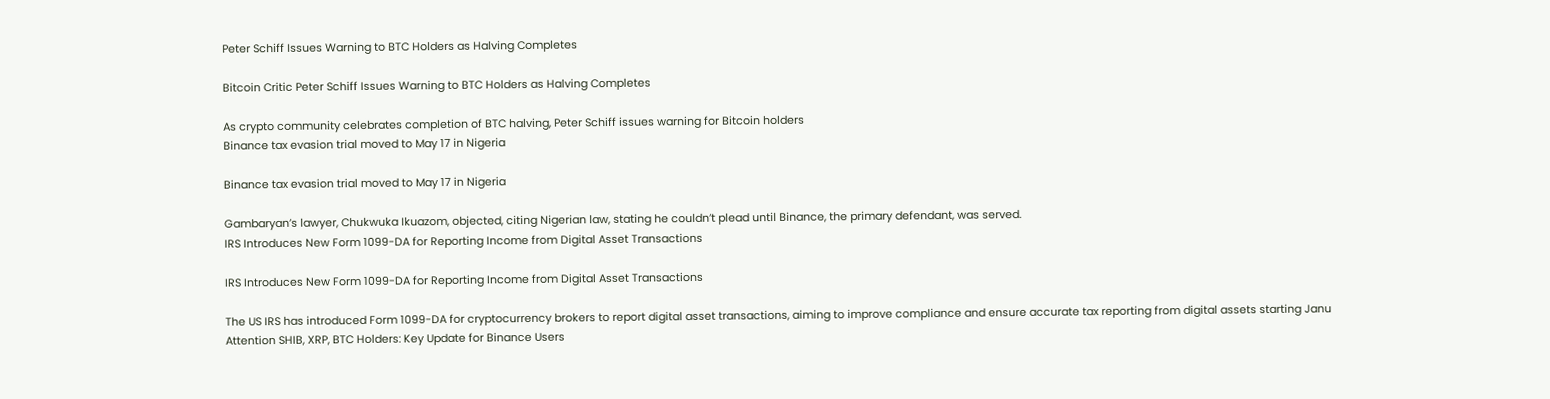Peter Schiff Issues Warning to BTC Holders as Halving Completes

Bitcoin Critic Peter Schiff Issues Warning to BTC Holders as Halving Completes

As crypto community celebrates completion of BTC halving, Peter Schiff issues warning for Bitcoin holders
Binance tax evasion trial moved to May 17 in Nigeria

Binance tax evasion trial moved to May 17 in Nigeria

Gambaryan’s lawyer, Chukwuka Ikuazom, objected, citing Nigerian law, stating he couldn’t plead until Binance, the primary defendant, was served.
IRS Introduces New Form 1099-DA for Reporting Income from Digital Asset Transactions

IRS Introduces New Form 1099-DA for Reporting Income from Digital Asset Transactions

The US IRS has introduced Form 1099-DA for cryptocurrency brokers to report digital asset transactions, aiming to improve compliance and ensure accurate tax reporting from digital assets starting Janu
Attention SHIB, XRP, BTC Holders: Key Update for Binance Users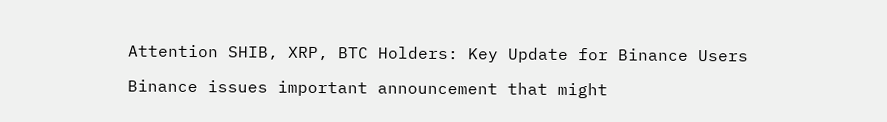Attention SHIB, XRP, BTC Holders: Key Update for Binance Users

Binance issues important announcement that might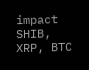impact SHIB, XRP, BTC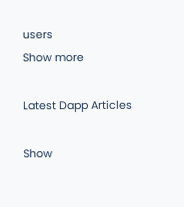users
Show more

Latest Dapp Articles

Show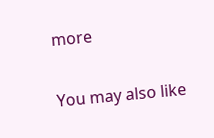more

You may also like